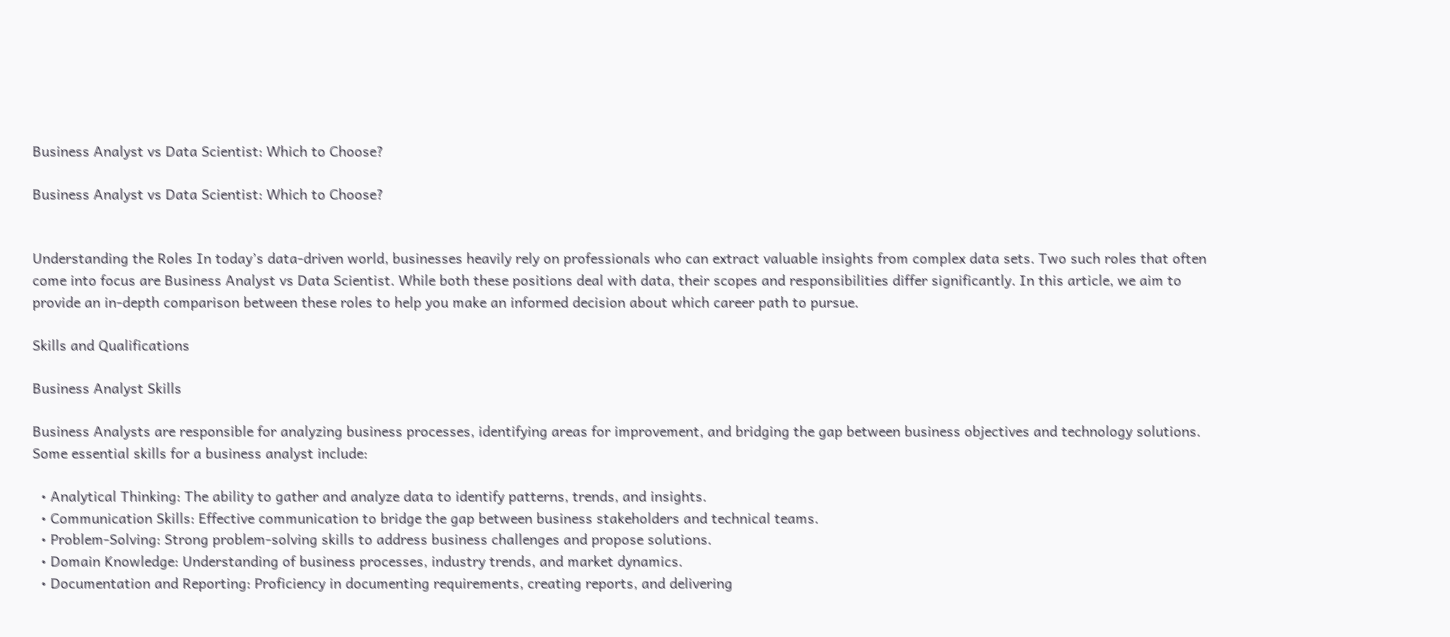Business Analyst vs Data Scientist: Which to Choose?

Business Analyst vs Data Scientist: Which to Choose?


Understanding the Roles In today’s data-driven world, businesses heavily rely on professionals who can extract valuable insights from complex data sets. Two such roles that often come into focus are Business Analyst vs Data Scientist. While both these positions deal with data, their scopes and responsibilities differ significantly. In this article, we aim to provide an in-depth comparison between these roles to help you make an informed decision about which career path to pursue.

Skills and Qualifications

Business Analyst Skills

Business Analysts are responsible for analyzing business processes, identifying areas for improvement, and bridging the gap between business objectives and technology solutions. Some essential skills for a business analyst include:

  • Analytical Thinking: The ability to gather and analyze data to identify patterns, trends, and insights.
  • Communication Skills: Effective communication to bridge the gap between business stakeholders and technical teams.
  • Problem-Solving: Strong problem-solving skills to address business challenges and propose solutions.
  • Domain Knowledge: Understanding of business processes, industry trends, and market dynamics.
  • Documentation and Reporting: Proficiency in documenting requirements, creating reports, and delivering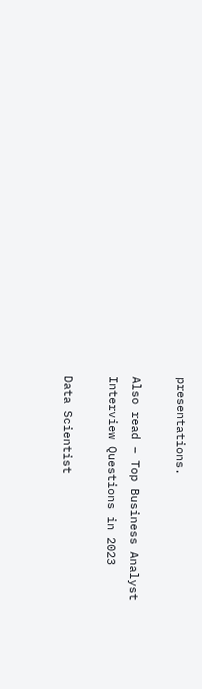presentations.

Also read – Top Business Analyst Interview Questions in 2023

Data Scientist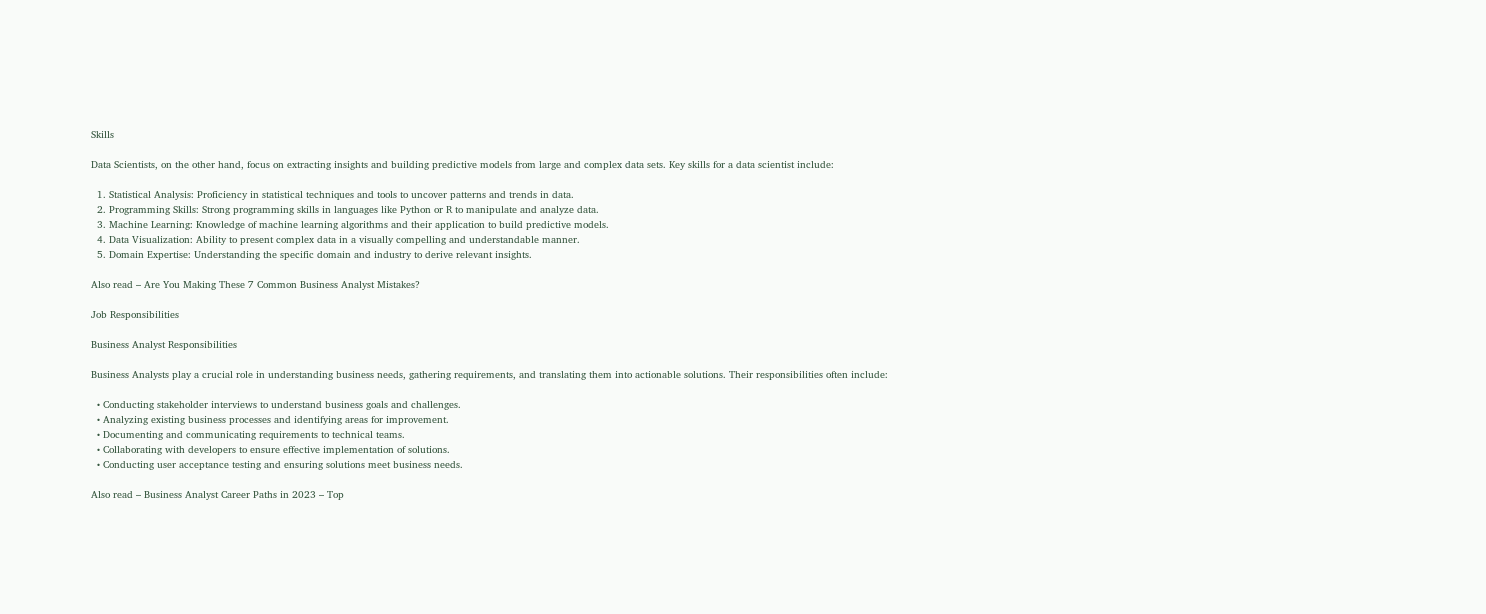Skills

Data Scientists, on the other hand, focus on extracting insights and building predictive models from large and complex data sets. Key skills for a data scientist include:

  1. Statistical Analysis: Proficiency in statistical techniques and tools to uncover patterns and trends in data.
  2. Programming Skills: Strong programming skills in languages like Python or R to manipulate and analyze data.
  3. Machine Learning: Knowledge of machine learning algorithms and their application to build predictive models.
  4. Data Visualization: Ability to present complex data in a visually compelling and understandable manner.
  5. Domain Expertise: Understanding the specific domain and industry to derive relevant insights.

Also read – Are You Making These 7 Common Business Analyst Mistakes?

Job Responsibilities

Business Analyst Responsibilities

Business Analysts play a crucial role in understanding business needs, gathering requirements, and translating them into actionable solutions. Their responsibilities often include:

  • Conducting stakeholder interviews to understand business goals and challenges.
  • Analyzing existing business processes and identifying areas for improvement.
  • Documenting and communicating requirements to technical teams.
  • Collaborating with developers to ensure effective implementation of solutions.
  • Conducting user acceptance testing and ensuring solutions meet business needs.

Also read – Business Analyst Career Paths in 2023 – Top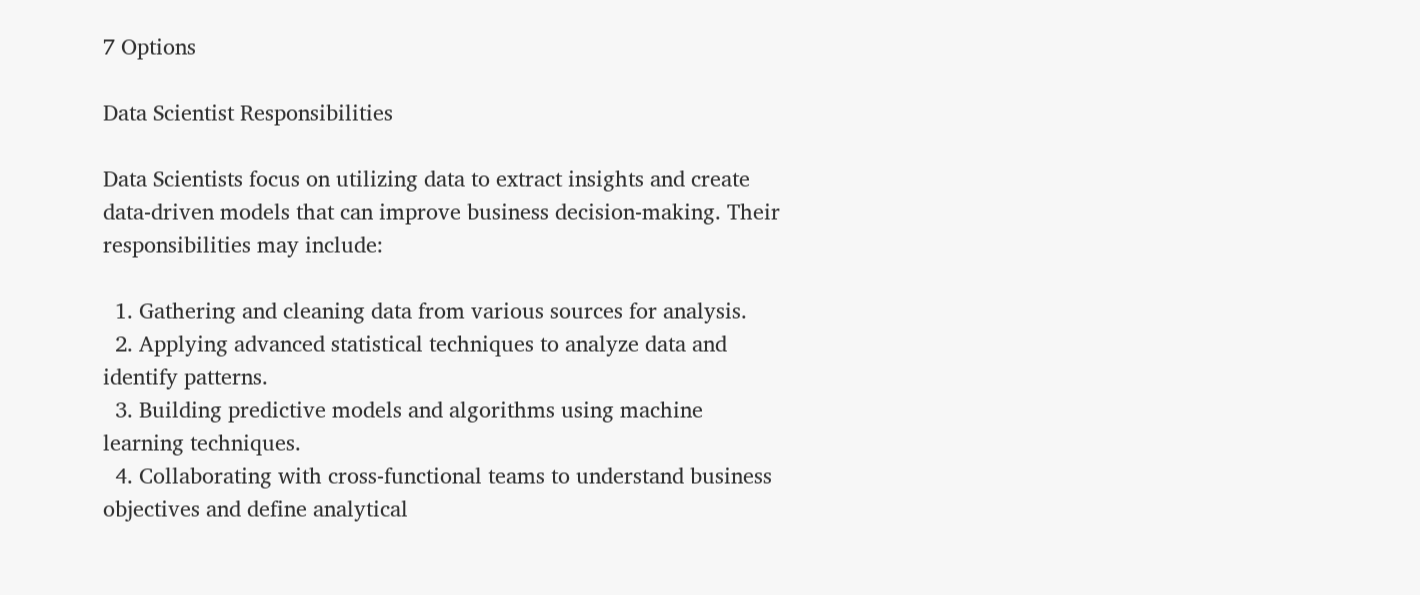7 Options

Data Scientist Responsibilities

Data Scientists focus on utilizing data to extract insights and create data-driven models that can improve business decision-making. Their responsibilities may include:

  1. Gathering and cleaning data from various sources for analysis.
  2. Applying advanced statistical techniques to analyze data and identify patterns.
  3. Building predictive models and algorithms using machine learning techniques.
  4. Collaborating with cross-functional teams to understand business objectives and define analytical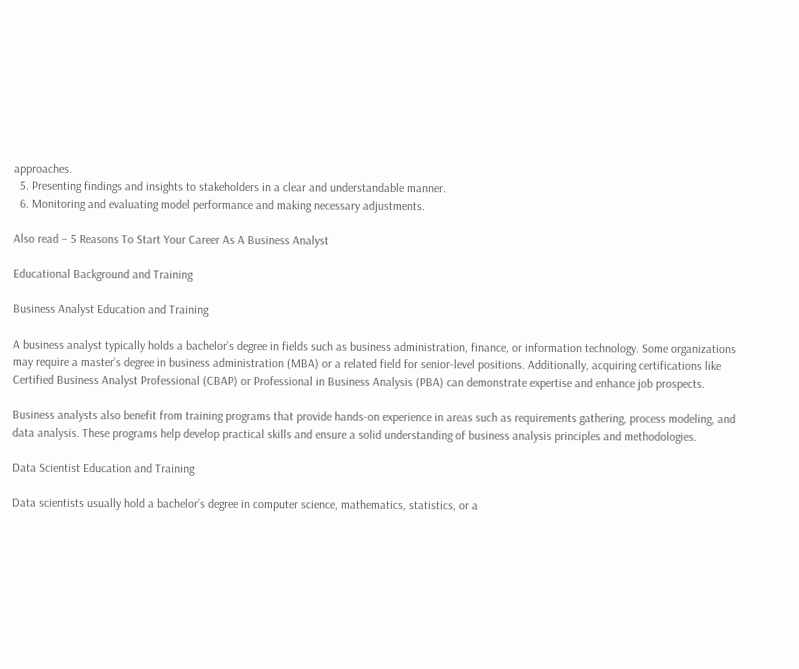approaches.
  5. Presenting findings and insights to stakeholders in a clear and understandable manner.
  6. Monitoring and evaluating model performance and making necessary adjustments.

Also read – 5 Reasons To Start Your Career As A Business Analyst

Educational Background and Training

Business Analyst Education and Training

A business analyst typically holds a bachelor’s degree in fields such as business administration, finance, or information technology. Some organizations may require a master’s degree in business administration (MBA) or a related field for senior-level positions. Additionally, acquiring certifications like Certified Business Analyst Professional (CBAP) or Professional in Business Analysis (PBA) can demonstrate expertise and enhance job prospects.

Business analysts also benefit from training programs that provide hands-on experience in areas such as requirements gathering, process modeling, and data analysis. These programs help develop practical skills and ensure a solid understanding of business analysis principles and methodologies.

Data Scientist Education and Training

Data scientists usually hold a bachelor’s degree in computer science, mathematics, statistics, or a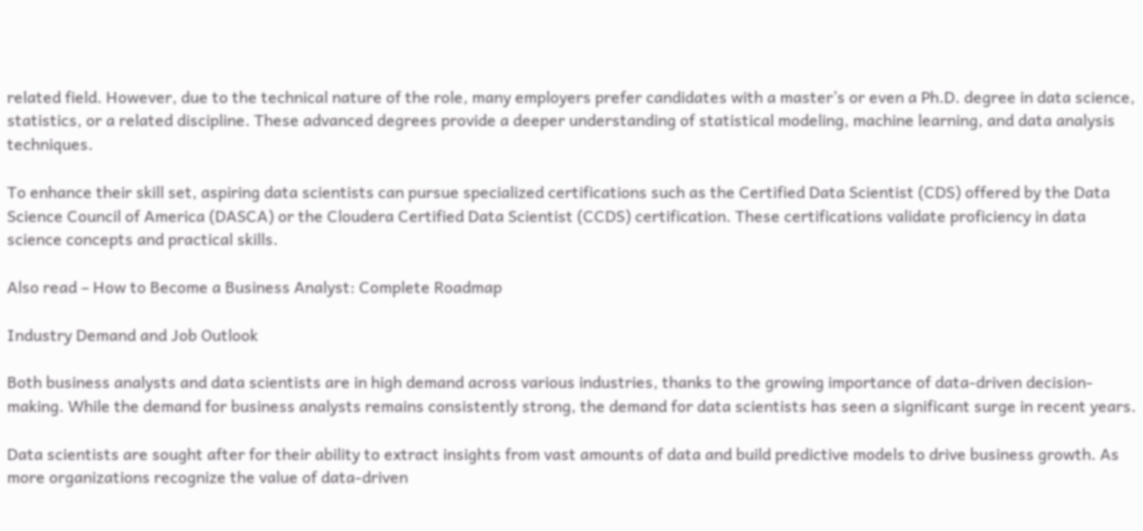related field. However, due to the technical nature of the role, many employers prefer candidates with a master’s or even a Ph.D. degree in data science, statistics, or a related discipline. These advanced degrees provide a deeper understanding of statistical modeling, machine learning, and data analysis techniques.

To enhance their skill set, aspiring data scientists can pursue specialized certifications such as the Certified Data Scientist (CDS) offered by the Data Science Council of America (DASCA) or the Cloudera Certified Data Scientist (CCDS) certification. These certifications validate proficiency in data science concepts and practical skills.

Also read – How to Become a Business Analyst: Complete Roadmap

Industry Demand and Job Outlook

Both business analysts and data scientists are in high demand across various industries, thanks to the growing importance of data-driven decision-making. While the demand for business analysts remains consistently strong, the demand for data scientists has seen a significant surge in recent years.

Data scientists are sought after for their ability to extract insights from vast amounts of data and build predictive models to drive business growth. As more organizations recognize the value of data-driven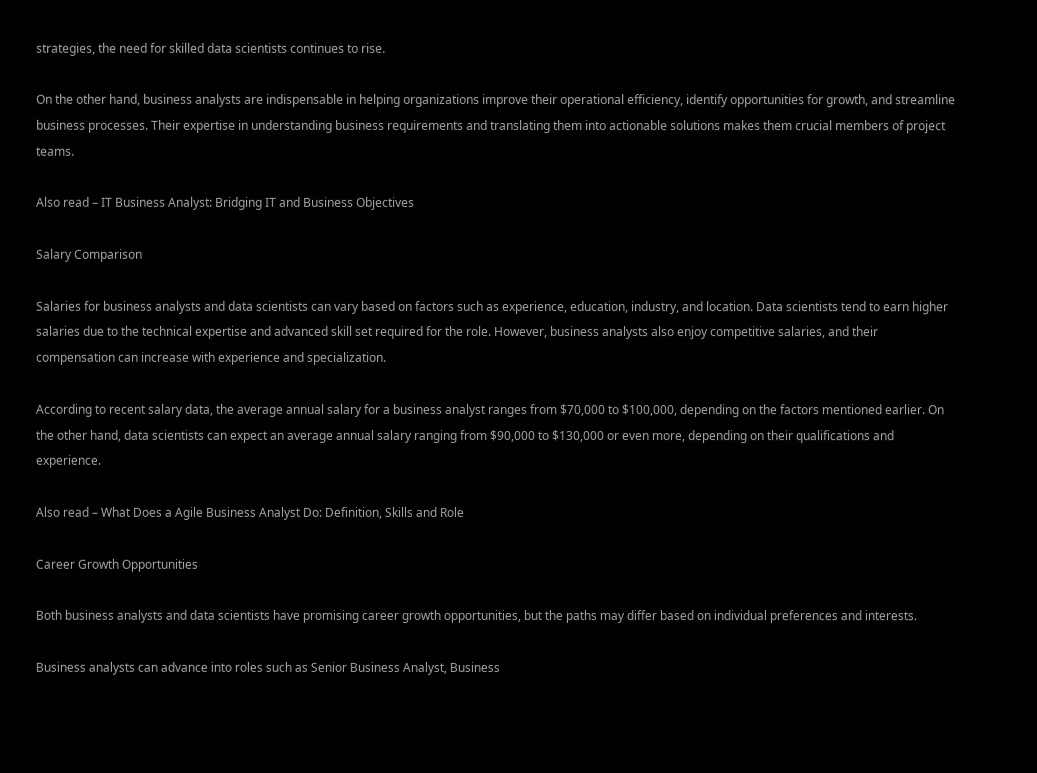strategies, the need for skilled data scientists continues to rise.

On the other hand, business analysts are indispensable in helping organizations improve their operational efficiency, identify opportunities for growth, and streamline business processes. Their expertise in understanding business requirements and translating them into actionable solutions makes them crucial members of project teams.

Also read – IT Business Analyst: Bridging IT and Business Objectives

Salary Comparison

Salaries for business analysts and data scientists can vary based on factors such as experience, education, industry, and location. Data scientists tend to earn higher salaries due to the technical expertise and advanced skill set required for the role. However, business analysts also enjoy competitive salaries, and their compensation can increase with experience and specialization.

According to recent salary data, the average annual salary for a business analyst ranges from $70,000 to $100,000, depending on the factors mentioned earlier. On the other hand, data scientists can expect an average annual salary ranging from $90,000 to $130,000 or even more, depending on their qualifications and experience.

Also read – What Does a Agile Business Analyst Do: Definition, Skills and Role

Career Growth Opportunities

Both business analysts and data scientists have promising career growth opportunities, but the paths may differ based on individual preferences and interests.

Business analysts can advance into roles such as Senior Business Analyst, Business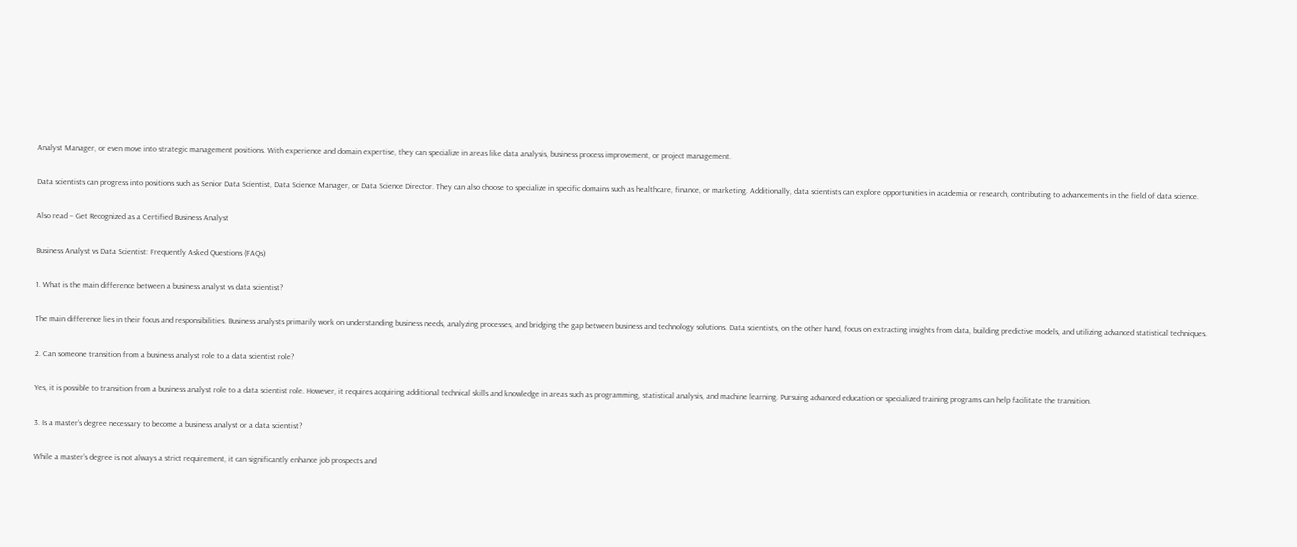Analyst Manager, or even move into strategic management positions. With experience and domain expertise, they can specialize in areas like data analysis, business process improvement, or project management.

Data scientists can progress into positions such as Senior Data Scientist, Data Science Manager, or Data Science Director. They can also choose to specialize in specific domains such as healthcare, finance, or marketing. Additionally, data scientists can explore opportunities in academia or research, contributing to advancements in the field of data science.

Also read – Get Recognized as a Certified Business Analyst

Business Analyst vs Data Scientist: Frequently Asked Questions (FAQs)

1. What is the main difference between a business analyst vs data scientist?

The main difference lies in their focus and responsibilities. Business analysts primarily work on understanding business needs, analyzing processes, and bridging the gap between business and technology solutions. Data scientists, on the other hand, focus on extracting insights from data, building predictive models, and utilizing advanced statistical techniques.

2. Can someone transition from a business analyst role to a data scientist role?

Yes, it is possible to transition from a business analyst role to a data scientist role. However, it requires acquiring additional technical skills and knowledge in areas such as programming, statistical analysis, and machine learning. Pursuing advanced education or specialized training programs can help facilitate the transition.

3. Is a master’s degree necessary to become a business analyst or a data scientist?

While a master’s degree is not always a strict requirement, it can significantly enhance job prospects and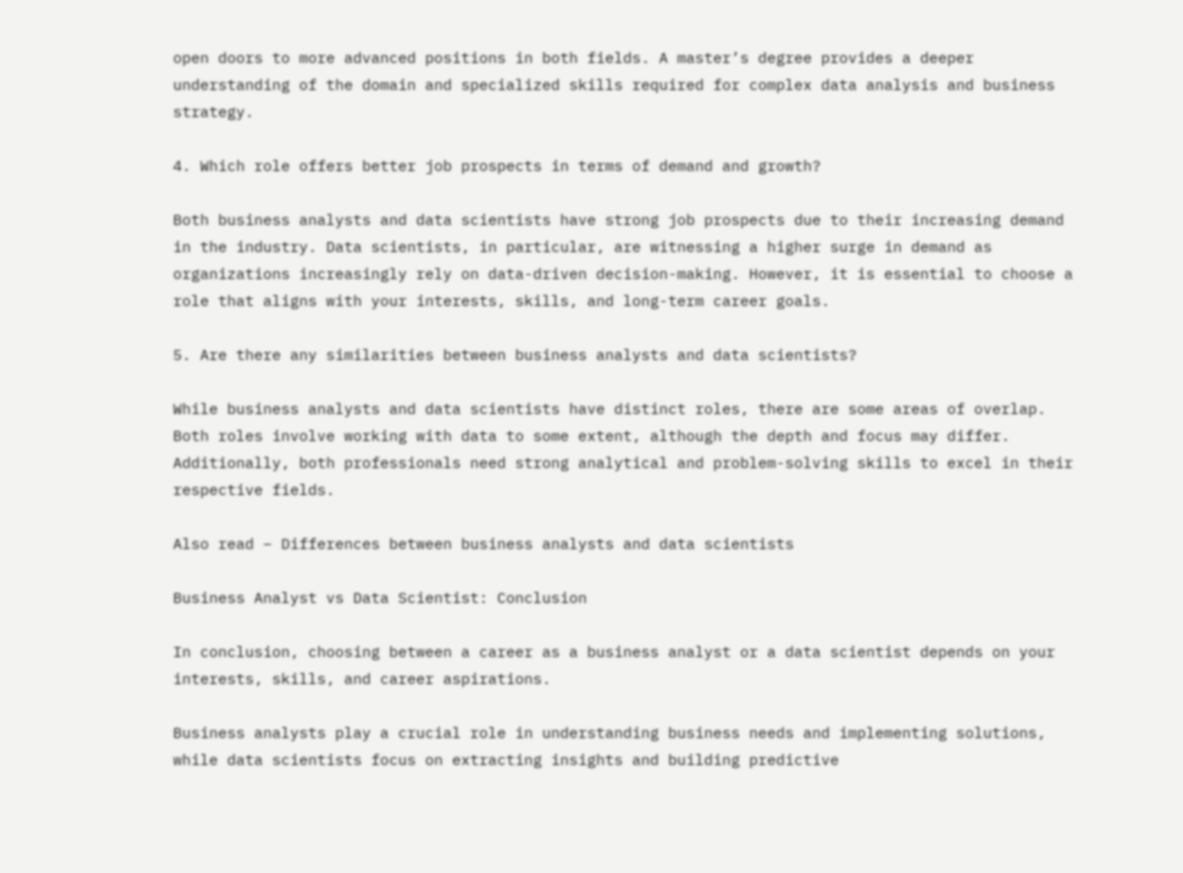open doors to more advanced positions in both fields. A master’s degree provides a deeper understanding of the domain and specialized skills required for complex data analysis and business strategy.

4. Which role offers better job prospects in terms of demand and growth?

Both business analysts and data scientists have strong job prospects due to their increasing demand in the industry. Data scientists, in particular, are witnessing a higher surge in demand as organizations increasingly rely on data-driven decision-making. However, it is essential to choose a role that aligns with your interests, skills, and long-term career goals.

5. Are there any similarities between business analysts and data scientists?

While business analysts and data scientists have distinct roles, there are some areas of overlap. Both roles involve working with data to some extent, although the depth and focus may differ. Additionally, both professionals need strong analytical and problem-solving skills to excel in their respective fields.

Also read – Differences between business analysts and data scientists

Business Analyst vs Data Scientist: Conclusion

In conclusion, choosing between a career as a business analyst or a data scientist depends on your interests, skills, and career aspirations.

Business analysts play a crucial role in understanding business needs and implementing solutions, while data scientists focus on extracting insights and building predictive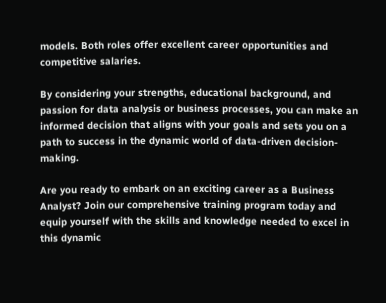models. Both roles offer excellent career opportunities and competitive salaries.

By considering your strengths, educational background, and passion for data analysis or business processes, you can make an informed decision that aligns with your goals and sets you on a path to success in the dynamic world of data-driven decision-making.

Are you ready to embark on an exciting career as a Business Analyst? Join our comprehensive training program today and equip yourself with the skills and knowledge needed to excel in this dynamic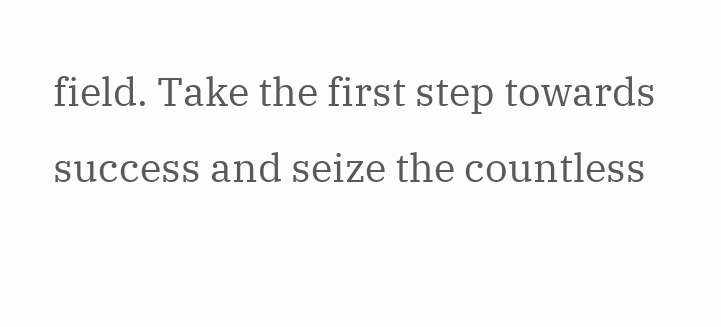field. Take the first step towards success and seize the countless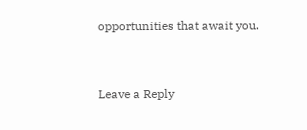opportunities that await you.


Leave a Reply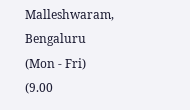Malleshwaram, Bengaluru
(Mon - Fri)
(9.00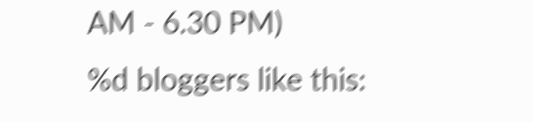AM - 6.30 PM)
%d bloggers like this: